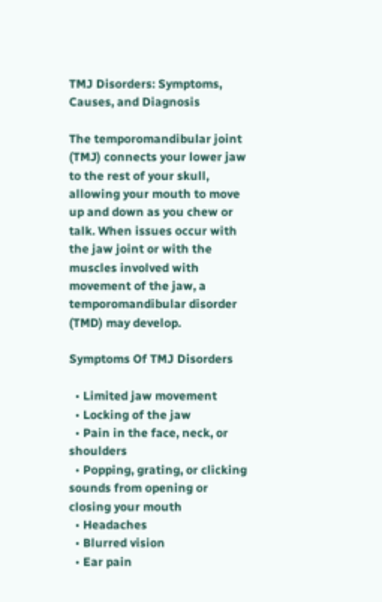TMJ Disorders: Symptoms, Causes, and Diagnosis

The temporomandibular joint (TMJ) connects your lower jaw to the rest of your skull, allowing your mouth to move up and down as you chew or talk. When issues occur with the jaw joint or with the muscles involved with movement of the jaw, a temporomandibular disorder (TMD) may develop.

Symptoms Of TMJ Disorders

  • Limited jaw movement
  • Locking of the jaw
  • Pain in the face, neck, or shoulders
  • Popping, grating, or clicking sounds from opening or closing your mouth
  • Headaches
  • Blurred vision
  • Ear pain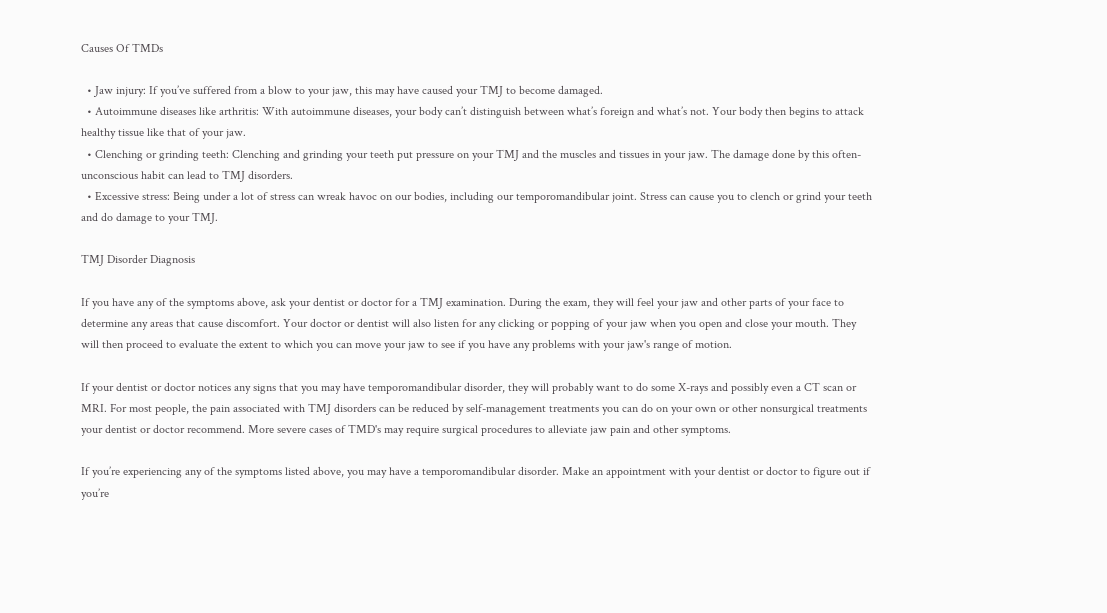Causes Of TMDs

  • Jaw injury: If you’ve suffered from a blow to your jaw, this may have caused your TMJ to become damaged.
  • Autoimmune diseases like arthritis: With autoimmune diseases, your body can’t distinguish between what’s foreign and what’s not. Your body then begins to attack healthy tissue like that of your jaw.
  • Clenching or grinding teeth: Clenching and grinding your teeth put pressure on your TMJ and the muscles and tissues in your jaw. The damage done by this often-unconscious habit can lead to TMJ disorders.
  • Excessive stress: Being under a lot of stress can wreak havoc on our bodies, including our temporomandibular joint. Stress can cause you to clench or grind your teeth and do damage to your TMJ.

TMJ Disorder Diagnosis

If you have any of the symptoms above, ask your dentist or doctor for a TMJ examination. During the exam, they will feel your jaw and other parts of your face to determine any areas that cause discomfort. Your doctor or dentist will also listen for any clicking or popping of your jaw when you open and close your mouth. They will then proceed to evaluate the extent to which you can move your jaw to see if you have any problems with your jaw's range of motion.

If your dentist or doctor notices any signs that you may have temporomandibular disorder, they will probably want to do some X-rays and possibly even a CT scan or MRI. For most people, the pain associated with TMJ disorders can be reduced by self-management treatments you can do on your own or other nonsurgical treatments your dentist or doctor recommend. More severe cases of TMD's may require surgical procedures to alleviate jaw pain and other symptoms.

If you’re experiencing any of the symptoms listed above, you may have a temporomandibular disorder. Make an appointment with your dentist or doctor to figure out if you’re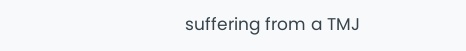suffering from a TMJ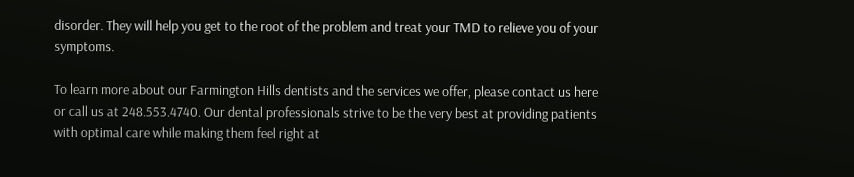disorder. They will help you get to the root of the problem and treat your TMD to relieve you of your symptoms.

To learn more about our Farmington Hills dentists and the services we offer, please contact us here or call us at 248.553.4740. Our dental professionals strive to be the very best at providing patients with optimal care while making them feel right at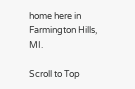home here in Farmington Hills, MI.

Scroll to Top